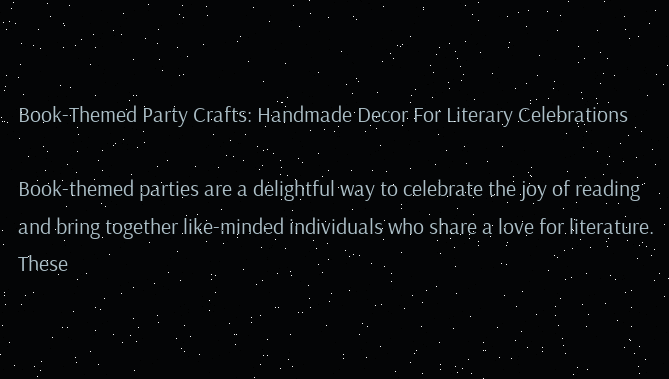Book-Themed Party Crafts: Handmade Decor For Literary Celebrations

Book-themed parties are a delightful way to celebrate the joy of reading and bring together like-minded individuals who share a love for literature. These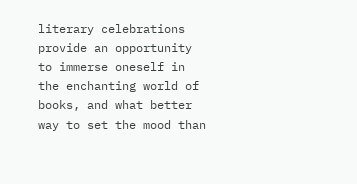literary celebrations provide an opportunity to immerse oneself in the enchanting world of books, and what better way to set the mood than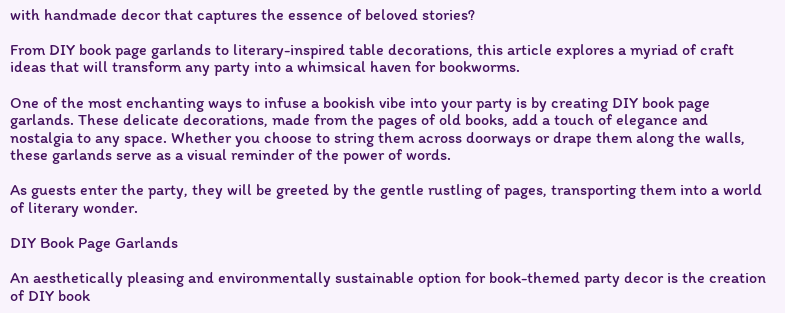with handmade decor that captures the essence of beloved stories?

From DIY book page garlands to literary-inspired table decorations, this article explores a myriad of craft ideas that will transform any party into a whimsical haven for bookworms.

One of the most enchanting ways to infuse a bookish vibe into your party is by creating DIY book page garlands. These delicate decorations, made from the pages of old books, add a touch of elegance and nostalgia to any space. Whether you choose to string them across doorways or drape them along the walls, these garlands serve as a visual reminder of the power of words.

As guests enter the party, they will be greeted by the gentle rustling of pages, transporting them into a world of literary wonder.

DIY Book Page Garlands

An aesthetically pleasing and environmentally sustainable option for book-themed party decor is the creation of DIY book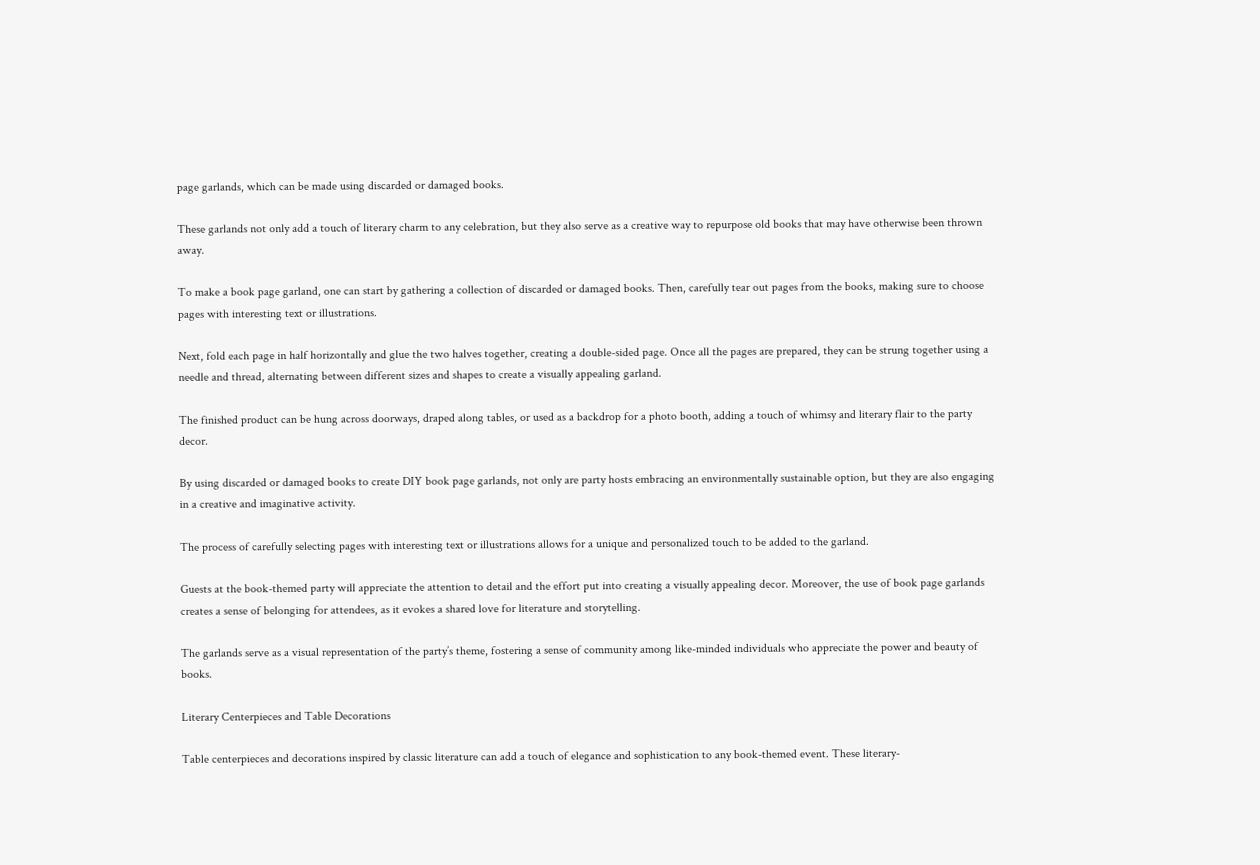page garlands, which can be made using discarded or damaged books.

These garlands not only add a touch of literary charm to any celebration, but they also serve as a creative way to repurpose old books that may have otherwise been thrown away.

To make a book page garland, one can start by gathering a collection of discarded or damaged books. Then, carefully tear out pages from the books, making sure to choose pages with interesting text or illustrations.

Next, fold each page in half horizontally and glue the two halves together, creating a double-sided page. Once all the pages are prepared, they can be strung together using a needle and thread, alternating between different sizes and shapes to create a visually appealing garland.

The finished product can be hung across doorways, draped along tables, or used as a backdrop for a photo booth, adding a touch of whimsy and literary flair to the party decor.

By using discarded or damaged books to create DIY book page garlands, not only are party hosts embracing an environmentally sustainable option, but they are also engaging in a creative and imaginative activity.

The process of carefully selecting pages with interesting text or illustrations allows for a unique and personalized touch to be added to the garland.

Guests at the book-themed party will appreciate the attention to detail and the effort put into creating a visually appealing decor. Moreover, the use of book page garlands creates a sense of belonging for attendees, as it evokes a shared love for literature and storytelling.

The garlands serve as a visual representation of the party’s theme, fostering a sense of community among like-minded individuals who appreciate the power and beauty of books.

Literary Centerpieces and Table Decorations

Table centerpieces and decorations inspired by classic literature can add a touch of elegance and sophistication to any book-themed event. These literary-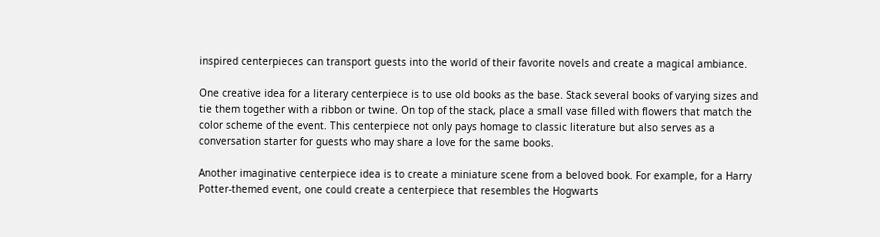inspired centerpieces can transport guests into the world of their favorite novels and create a magical ambiance.

One creative idea for a literary centerpiece is to use old books as the base. Stack several books of varying sizes and tie them together with a ribbon or twine. On top of the stack, place a small vase filled with flowers that match the color scheme of the event. This centerpiece not only pays homage to classic literature but also serves as a conversation starter for guests who may share a love for the same books.

Another imaginative centerpiece idea is to create a miniature scene from a beloved book. For example, for a Harry Potter-themed event, one could create a centerpiece that resembles the Hogwarts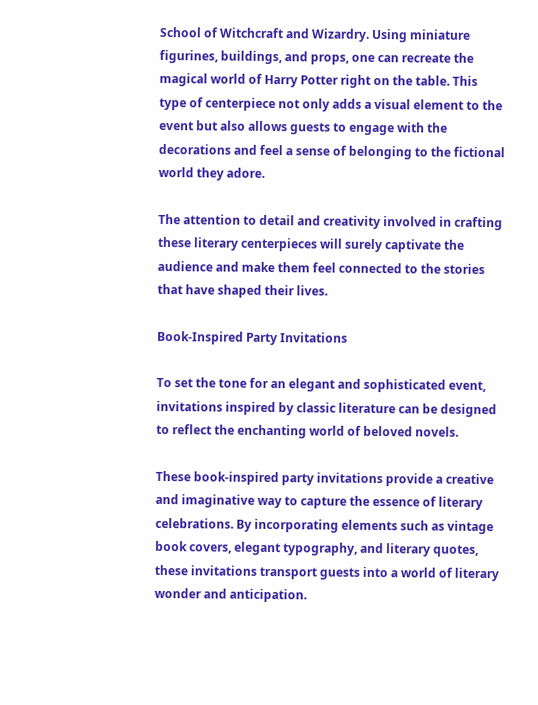School of Witchcraft and Wizardry. Using miniature figurines, buildings, and props, one can recreate the magical world of Harry Potter right on the table. This type of centerpiece not only adds a visual element to the event but also allows guests to engage with the decorations and feel a sense of belonging to the fictional world they adore.

The attention to detail and creativity involved in crafting these literary centerpieces will surely captivate the audience and make them feel connected to the stories that have shaped their lives.

Book-Inspired Party Invitations

To set the tone for an elegant and sophisticated event, invitations inspired by classic literature can be designed to reflect the enchanting world of beloved novels.

These book-inspired party invitations provide a creative and imaginative way to capture the essence of literary celebrations. By incorporating elements such as vintage book covers, elegant typography, and literary quotes, these invitations transport guests into a world of literary wonder and anticipation.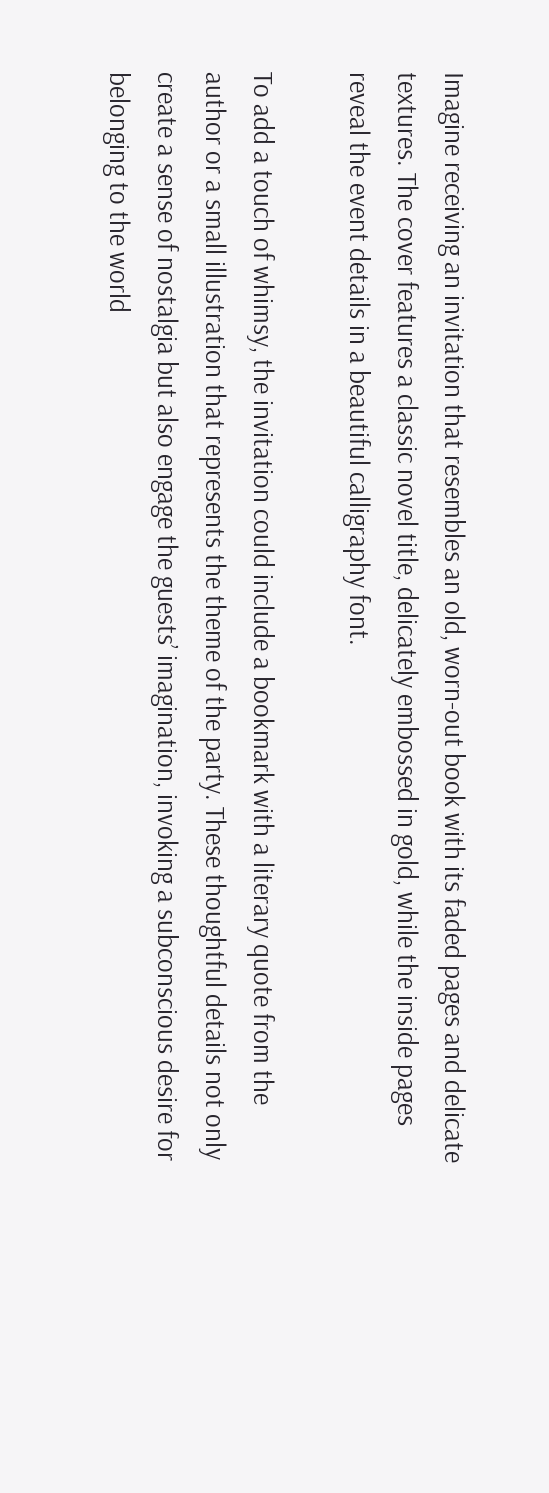Imagine receiving an invitation that resembles an old, worn-out book with its faded pages and delicate textures. The cover features a classic novel title, delicately embossed in gold, while the inside pages reveal the event details in a beautiful calligraphy font.

To add a touch of whimsy, the invitation could include a bookmark with a literary quote from the author or a small illustration that represents the theme of the party. These thoughtful details not only create a sense of nostalgia but also engage the guests’ imagination, invoking a subconscious desire for belonging to the world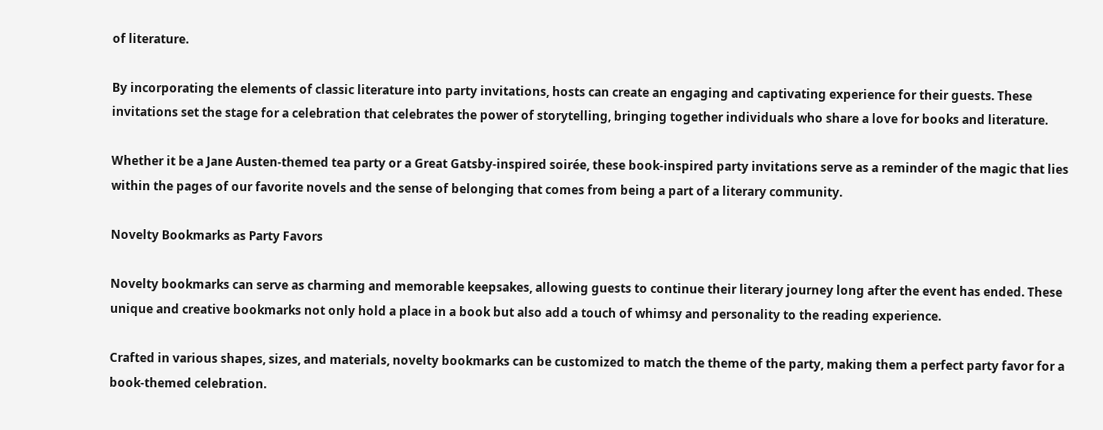of literature.

By incorporating the elements of classic literature into party invitations, hosts can create an engaging and captivating experience for their guests. These invitations set the stage for a celebration that celebrates the power of storytelling, bringing together individuals who share a love for books and literature.

Whether it be a Jane Austen-themed tea party or a Great Gatsby-inspired soirée, these book-inspired party invitations serve as a reminder of the magic that lies within the pages of our favorite novels and the sense of belonging that comes from being a part of a literary community.

Novelty Bookmarks as Party Favors

Novelty bookmarks can serve as charming and memorable keepsakes, allowing guests to continue their literary journey long after the event has ended. These unique and creative bookmarks not only hold a place in a book but also add a touch of whimsy and personality to the reading experience.

Crafted in various shapes, sizes, and materials, novelty bookmarks can be customized to match the theme of the party, making them a perfect party favor for a book-themed celebration.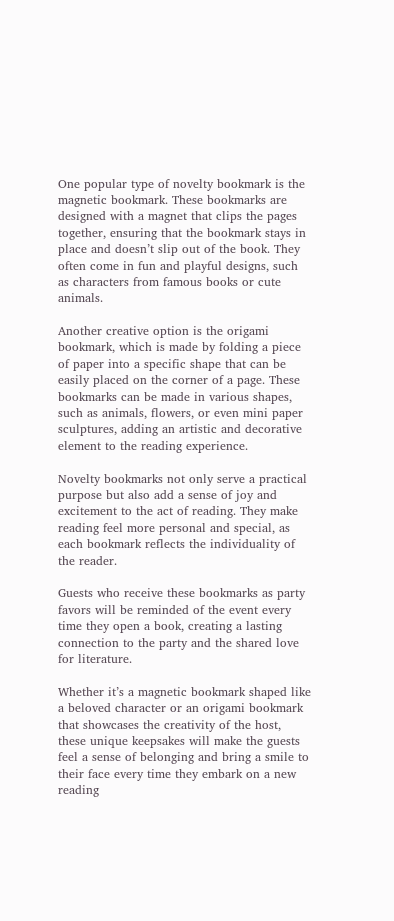One popular type of novelty bookmark is the magnetic bookmark. These bookmarks are designed with a magnet that clips the pages together, ensuring that the bookmark stays in place and doesn’t slip out of the book. They often come in fun and playful designs, such as characters from famous books or cute animals.

Another creative option is the origami bookmark, which is made by folding a piece of paper into a specific shape that can be easily placed on the corner of a page. These bookmarks can be made in various shapes, such as animals, flowers, or even mini paper sculptures, adding an artistic and decorative element to the reading experience.

Novelty bookmarks not only serve a practical purpose but also add a sense of joy and excitement to the act of reading. They make reading feel more personal and special, as each bookmark reflects the individuality of the reader.

Guests who receive these bookmarks as party favors will be reminded of the event every time they open a book, creating a lasting connection to the party and the shared love for literature.

Whether it’s a magnetic bookmark shaped like a beloved character or an origami bookmark that showcases the creativity of the host, these unique keepsakes will make the guests feel a sense of belonging and bring a smile to their face every time they embark on a new reading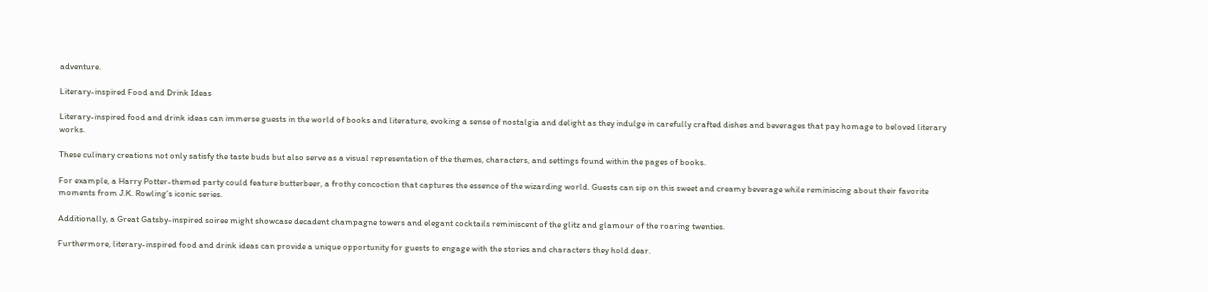adventure.

Literary-inspired Food and Drink Ideas

Literary-inspired food and drink ideas can immerse guests in the world of books and literature, evoking a sense of nostalgia and delight as they indulge in carefully crafted dishes and beverages that pay homage to beloved literary works.

These culinary creations not only satisfy the taste buds but also serve as a visual representation of the themes, characters, and settings found within the pages of books.

For example, a Harry Potter-themed party could feature butterbeer, a frothy concoction that captures the essence of the wizarding world. Guests can sip on this sweet and creamy beverage while reminiscing about their favorite moments from J.K. Rowling’s iconic series.

Additionally, a Great Gatsby-inspired soiree might showcase decadent champagne towers and elegant cocktails reminiscent of the glitz and glamour of the roaring twenties.

Furthermore, literary-inspired food and drink ideas can provide a unique opportunity for guests to engage with the stories and characters they hold dear.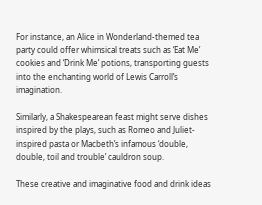For instance, an Alice in Wonderland-themed tea party could offer whimsical treats such as ‘Eat Me’ cookies and ‘Drink Me’ potions, transporting guests into the enchanting world of Lewis Carroll’s imagination.

Similarly, a Shakespearean feast might serve dishes inspired by the plays, such as Romeo and Juliet-inspired pasta or Macbeth’s infamous ‘double, double, toil and trouble’ cauldron soup.

These creative and imaginative food and drink ideas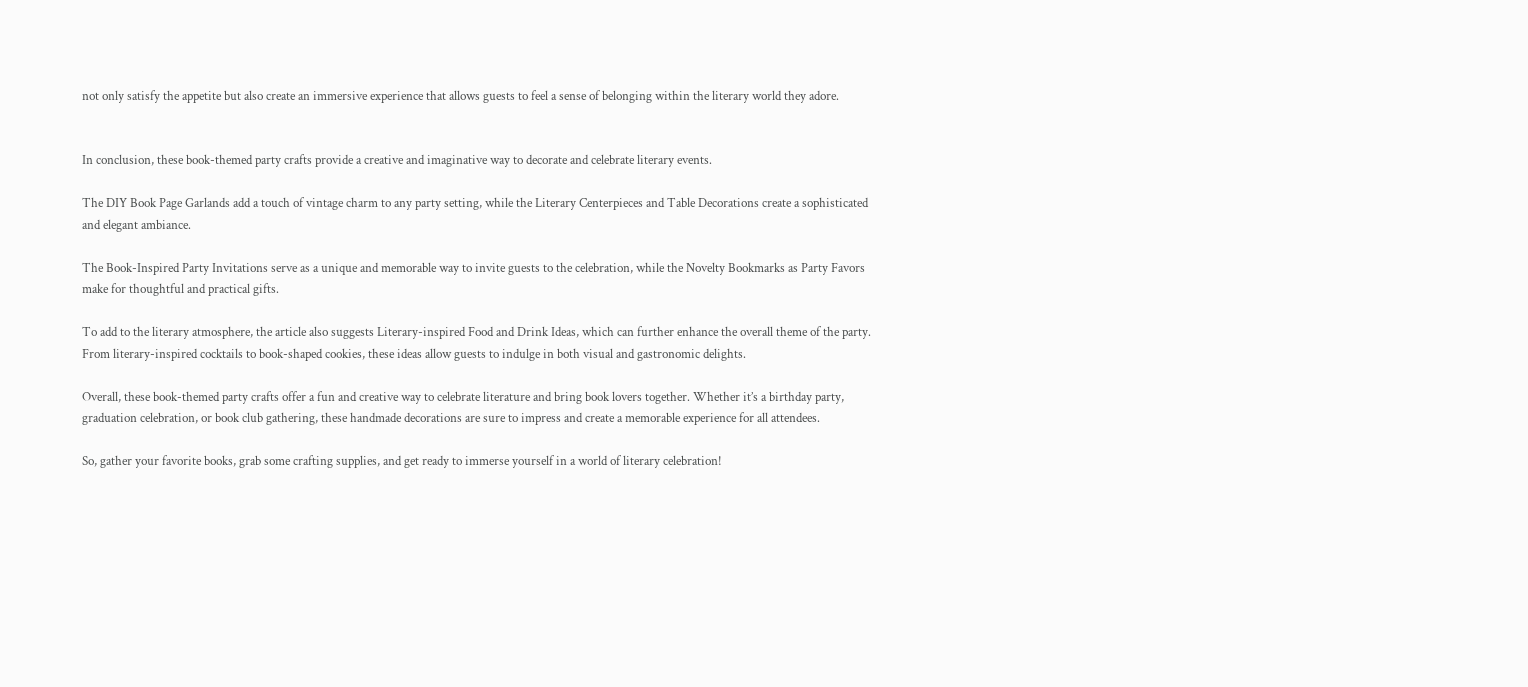not only satisfy the appetite but also create an immersive experience that allows guests to feel a sense of belonging within the literary world they adore.


In conclusion, these book-themed party crafts provide a creative and imaginative way to decorate and celebrate literary events.

The DIY Book Page Garlands add a touch of vintage charm to any party setting, while the Literary Centerpieces and Table Decorations create a sophisticated and elegant ambiance.

The Book-Inspired Party Invitations serve as a unique and memorable way to invite guests to the celebration, while the Novelty Bookmarks as Party Favors make for thoughtful and practical gifts.

To add to the literary atmosphere, the article also suggests Literary-inspired Food and Drink Ideas, which can further enhance the overall theme of the party. From literary-inspired cocktails to book-shaped cookies, these ideas allow guests to indulge in both visual and gastronomic delights.

Overall, these book-themed party crafts offer a fun and creative way to celebrate literature and bring book lovers together. Whether it’s a birthday party, graduation celebration, or book club gathering, these handmade decorations are sure to impress and create a memorable experience for all attendees.

So, gather your favorite books, grab some crafting supplies, and get ready to immerse yourself in a world of literary celebration!